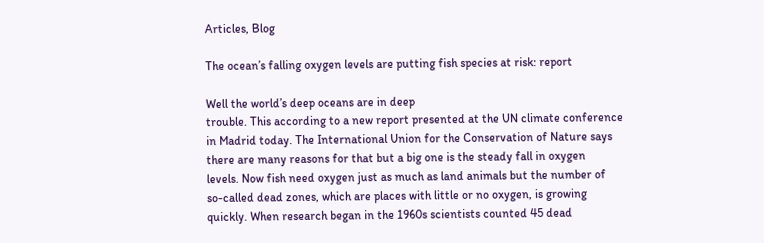Articles, Blog

The ocean’s falling oxygen levels are putting fish species at risk: report

Well the world’s deep oceans are in deep
trouble. This according to a new report presented at the UN climate conference
in Madrid today. The International Union for the Conservation of Nature says
there are many reasons for that but a big one is the steady fall in oxygen
levels. Now fish need oxygen just as much as land animals but the number of
so-called dead zones, which are places with little or no oxygen, is growing
quickly. When research began in the 1960s scientists counted 45 dead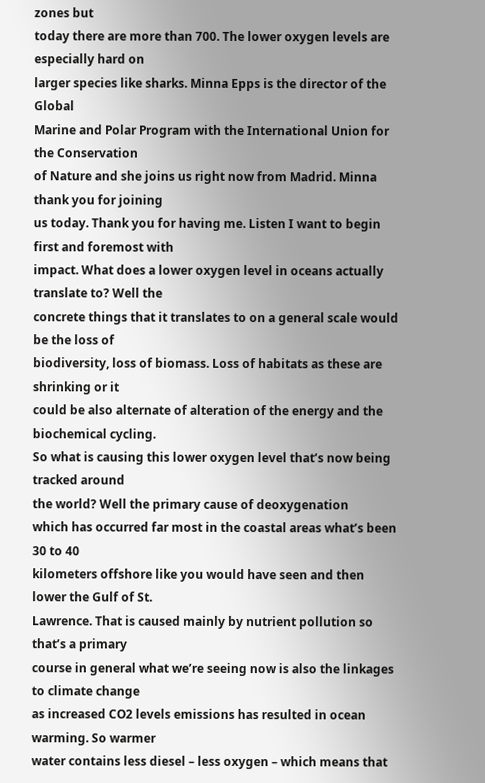zones but
today there are more than 700. The lower oxygen levels are especially hard on
larger species like sharks. Minna Epps is the director of the Global
Marine and Polar Program with the International Union for the Conservation
of Nature and she joins us right now from Madrid. Minna thank you for joining
us today. Thank you for having me. Listen I want to begin first and foremost with
impact. What does a lower oxygen level in oceans actually translate to? Well the
concrete things that it translates to on a general scale would be the loss of
biodiversity, loss of biomass. Loss of habitats as these are shrinking or it
could be also alternate of alteration of the energy and the biochemical cycling.
So what is causing this lower oxygen level that’s now being tracked around
the world? Well the primary cause of deoxygenation
which has occurred far most in the coastal areas what’s been 30 to 40
kilometers offshore like you would have seen and then lower the Gulf of St.
Lawrence. That is caused mainly by nutrient pollution so that’s a primary
course in general what we’re seeing now is also the linkages to climate change
as increased CO2 levels emissions has resulted in ocean warming. So warmer
water contains less diesel – less oxygen – which means that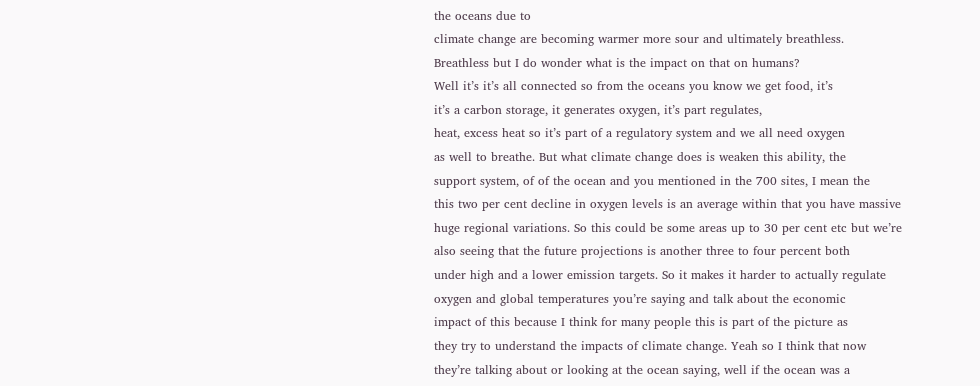the oceans due to
climate change are becoming warmer more sour and ultimately breathless.
Breathless but I do wonder what is the impact on that on humans?
Well it’s it’s all connected so from the oceans you know we get food, it’s
it’s a carbon storage, it generates oxygen, it’s part regulates,
heat, excess heat so it’s part of a regulatory system and we all need oxygen
as well to breathe. But what climate change does is weaken this ability, the
support system, of of the ocean and you mentioned in the 700 sites, I mean the
this two per cent decline in oxygen levels is an average within that you have massive
huge regional variations. So this could be some areas up to 30 per cent etc but we’re
also seeing that the future projections is another three to four percent both
under high and a lower emission targets. So it makes it harder to actually regulate
oxygen and global temperatures you’re saying and talk about the economic
impact of this because I think for many people this is part of the picture as
they try to understand the impacts of climate change. Yeah so I think that now
they’re talking about or looking at the ocean saying, well if the ocean was a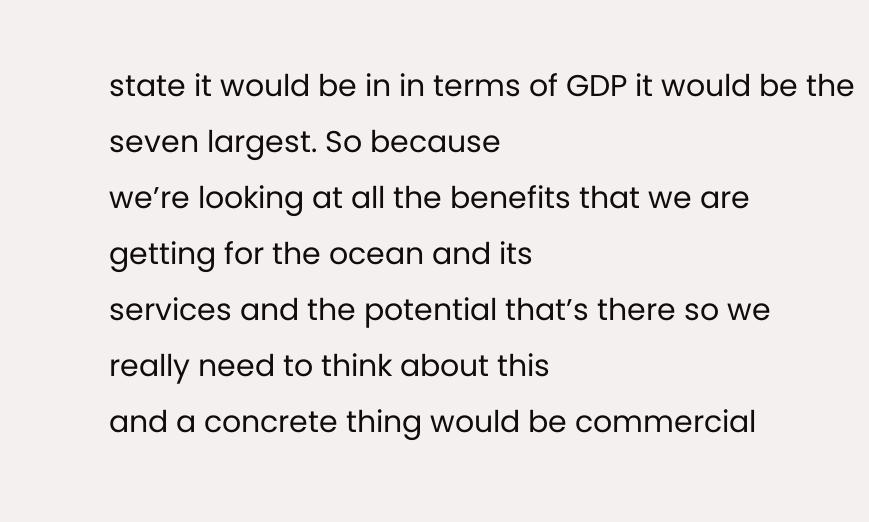state it would be in in terms of GDP it would be the seven largest. So because
we’re looking at all the benefits that we are getting for the ocean and its
services and the potential that’s there so we really need to think about this
and a concrete thing would be commercial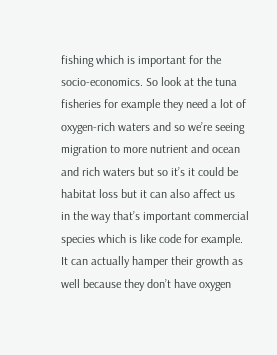fishing which is important for the socio-economics. So look at the tuna fisheries for example they need a lot of oxygen-rich waters and so we’re seeing migration to more nutrient and ocean
and rich waters but so it’s it could be habitat loss but it can also affect us
in the way that’s important commercial species which is like code for example.
It can actually hamper their growth as well because they don’t have oxygen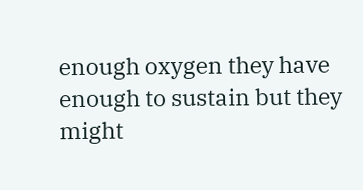enough oxygen they have enough to sustain but they might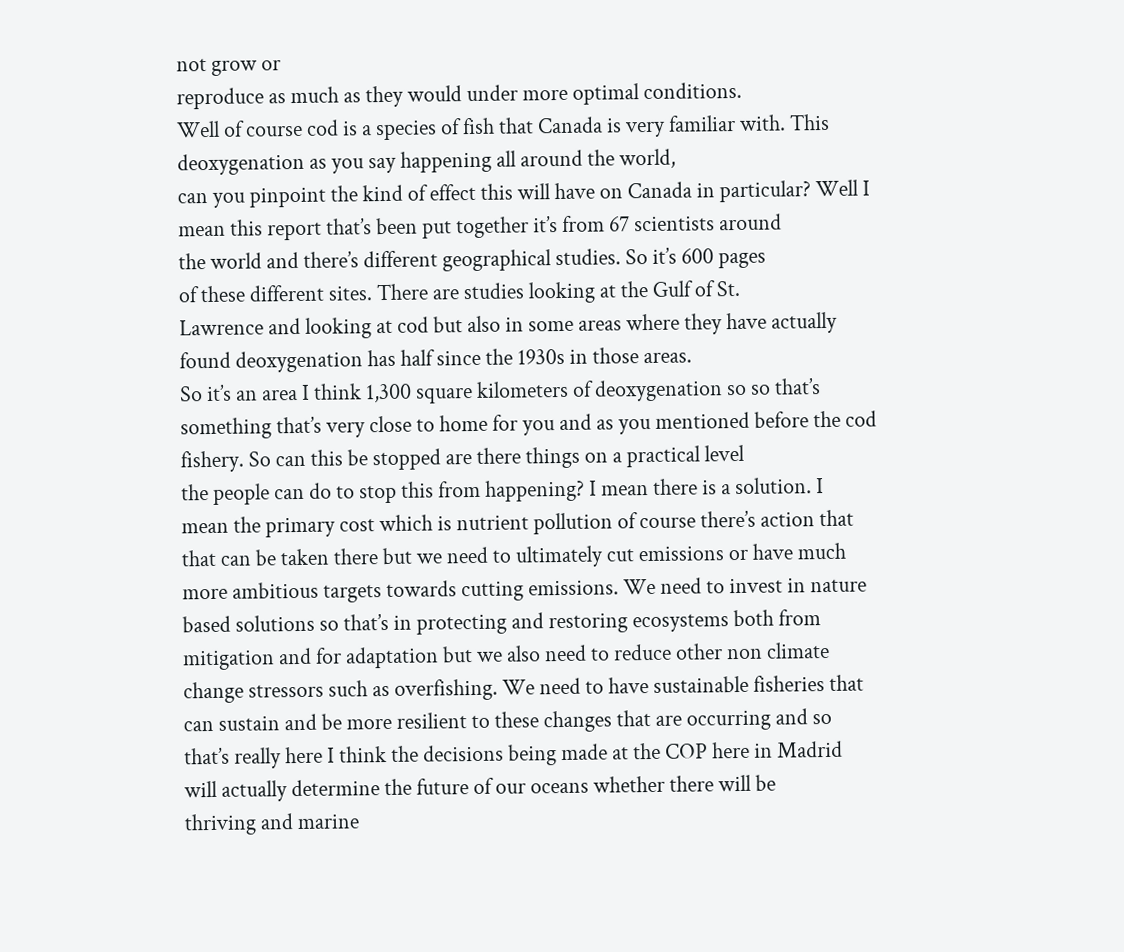not grow or
reproduce as much as they would under more optimal conditions.
Well of course cod is a species of fish that Canada is very familiar with. This
deoxygenation as you say happening all around the world,
can you pinpoint the kind of effect this will have on Canada in particular? Well I
mean this report that’s been put together it’s from 67 scientists around
the world and there’s different geographical studies. So it’s 600 pages
of these different sites. There are studies looking at the Gulf of St.
Lawrence and looking at cod but also in some areas where they have actually
found deoxygenation has half since the 1930s in those areas.
So it’s an area I think 1,300 square kilometers of deoxygenation so so that’s
something that’s very close to home for you and as you mentioned before the cod
fishery. So can this be stopped are there things on a practical level
the people can do to stop this from happening? I mean there is a solution. I
mean the primary cost which is nutrient pollution of course there’s action that
that can be taken there but we need to ultimately cut emissions or have much
more ambitious targets towards cutting emissions. We need to invest in nature
based solutions so that’s in protecting and restoring ecosystems both from
mitigation and for adaptation but we also need to reduce other non climate
change stressors such as overfishing. We need to have sustainable fisheries that
can sustain and be more resilient to these changes that are occurring and so
that’s really here I think the decisions being made at the COP here in Madrid
will actually determine the future of our oceans whether there will be
thriving and marine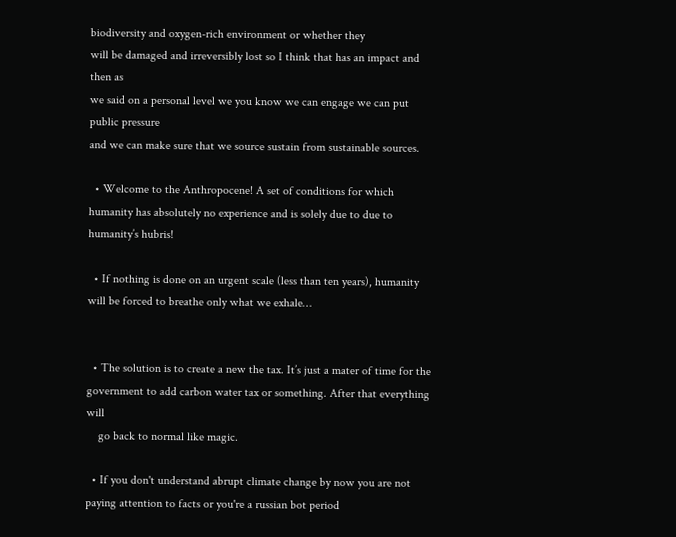biodiversity and oxygen-rich environment or whether they
will be damaged and irreversibly lost so I think that has an impact and then as
we said on a personal level we you know we can engage we can put public pressure
and we can make sure that we source sustain from sustainable sources.

  • Welcome to the Anthropocene! A set of conditions for which humanity has absolutely no experience and is solely due to due to humanity’s hubris!

  • If nothing is done on an urgent scale (less than ten years), humanity will be forced to breathe only what we exhale…


  • The solution is to create a new the tax. It’s just a mater of time for the government to add carbon water tax or something. After that everything will
    go back to normal like magic.

  • If you don't understand abrupt climate change by now you are not paying attention to facts or you're a russian bot period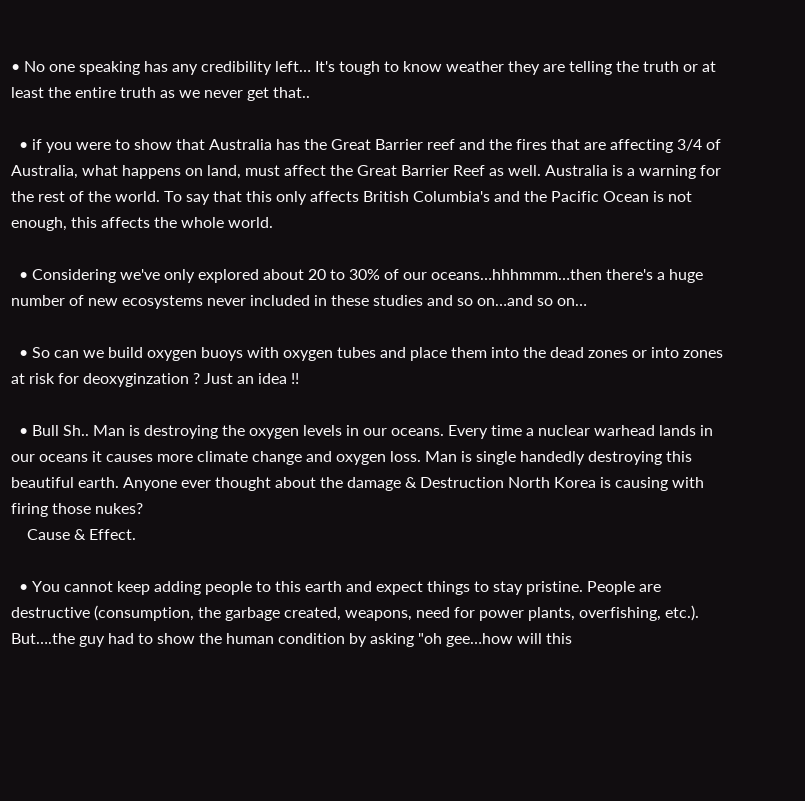• No one speaking has any credibility left… It's tough to know weather they are telling the truth or at least the entire truth as we never get that..

  • if you were to show that Australia has the Great Barrier reef and the fires that are affecting 3/4 of Australia, what happens on land, must affect the Great Barrier Reef as well. Australia is a warning for the rest of the world. To say that this only affects British Columbia's and the Pacific Ocean is not enough, this affects the whole world.

  • Considering we've only explored about 20 to 30% of our oceans…hhhmmm…then there's a huge number of new ecosystems never included in these studies and so on…and so on…

  • So can we build oxygen buoys with oxygen tubes and place them into the dead zones or into zones at risk for deoxyginzation ? Just an idea !!

  • Bull Sh.. Man is destroying the oxygen levels in our oceans. Every time a nuclear warhead lands in our oceans it causes more climate change and oxygen loss. Man is single handedly destroying this beautiful earth. Anyone ever thought about the damage & Destruction North Korea is causing with firing those nukes?
    Cause & Effect.

  • You cannot keep adding people to this earth and expect things to stay pristine. People are destructive (consumption, the garbage created, weapons, need for power plants, overfishing, etc.). But….the guy had to show the human condition by asking "oh gee…how will this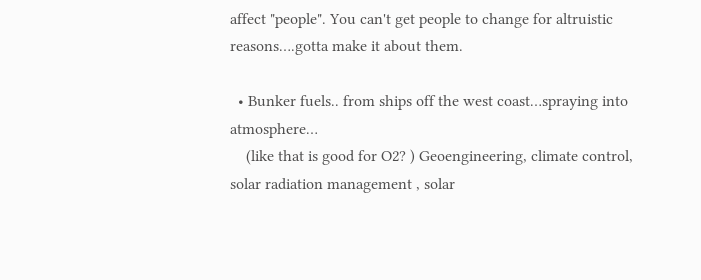affect "people". You can't get people to change for altruistic reasons….gotta make it about them.

  • Bunker fuels.. from ships off the west coast…spraying into atmosphere…
    (like that is good for O2? ) Geoengineering, climate control, solar radiation management , solar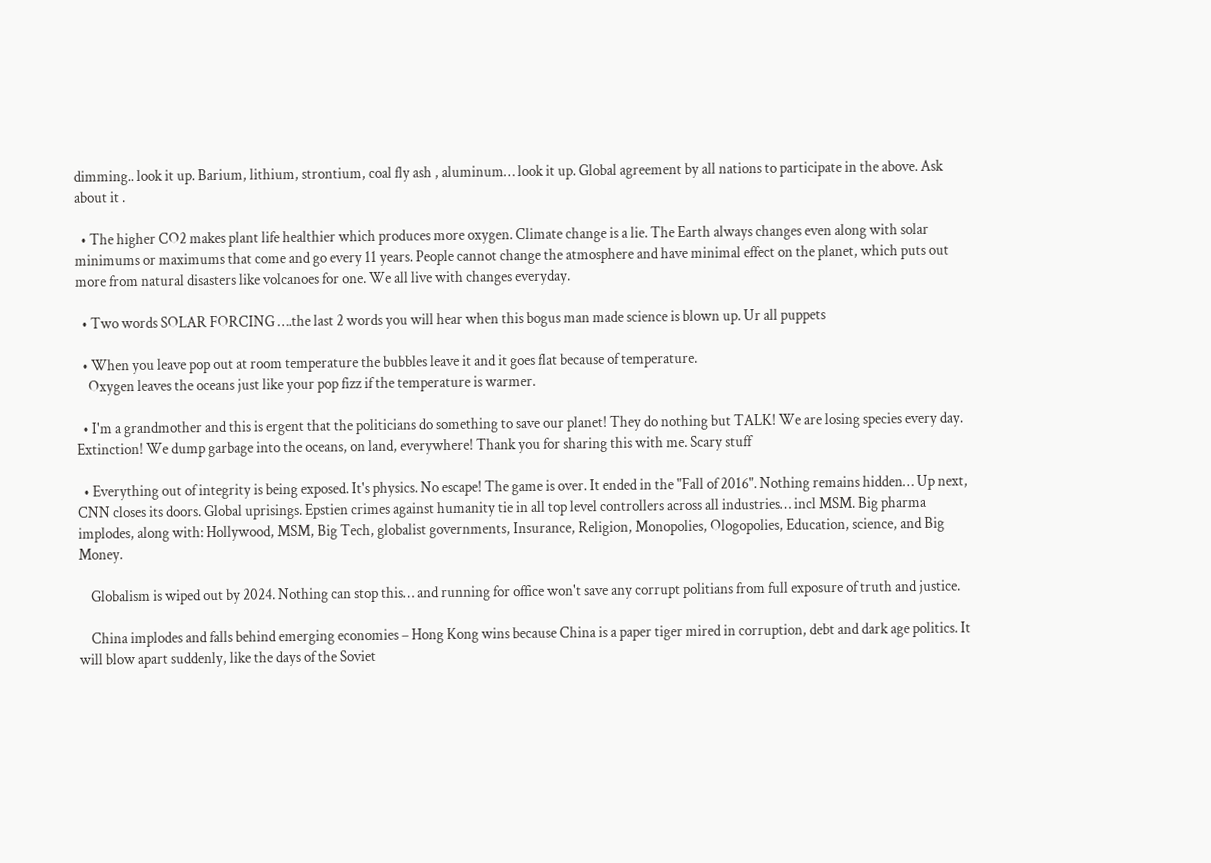dimming.. look it up. Barium, lithium, strontium, coal fly ash , aluminum… look it up. Global agreement by all nations to participate in the above. Ask about it .

  • The higher CO2 makes plant life healthier which produces more oxygen. Climate change is a lie. The Earth always changes even along with solar minimums or maximums that come and go every 11 years. People cannot change the atmosphere and have minimal effect on the planet, which puts out more from natural disasters like volcanoes for one. We all live with changes everyday.

  • Two words SOLAR FORCING ….the last 2 words you will hear when this bogus man made science is blown up. Ur all puppets

  • When you leave pop out at room temperature the bubbles leave it and it goes flat because of temperature.
    Oxygen leaves the oceans just like your pop fizz if the temperature is warmer.

  • I'm a grandmother and this is ergent that the politicians do something to save our planet! They do nothing but TALK! We are losing species every day. Extinction! We dump garbage into the oceans, on land, everywhere! Thank you for sharing this with me. Scary stuff

  • Everything out of integrity is being exposed. It's physics. No escape! The game is over. It ended in the "Fall of 2016". Nothing remains hidden… Up next, CNN closes its doors. Global uprisings. Epstien crimes against humanity tie in all top level controllers across all industries… incl MSM. Big pharma implodes, along with: Hollywood, MSM, Big Tech, globalist governments, Insurance, Religion, Monopolies, Ologopolies, Education, science, and Big Money.

    Globalism is wiped out by 2024. Nothing can stop this… and running for office won't save any corrupt politians from full exposure of truth and justice.

    China implodes and falls behind emerging economies – Hong Kong wins because China is a paper tiger mired in corruption, debt and dark age politics. It will blow apart suddenly, like the days of the Soviet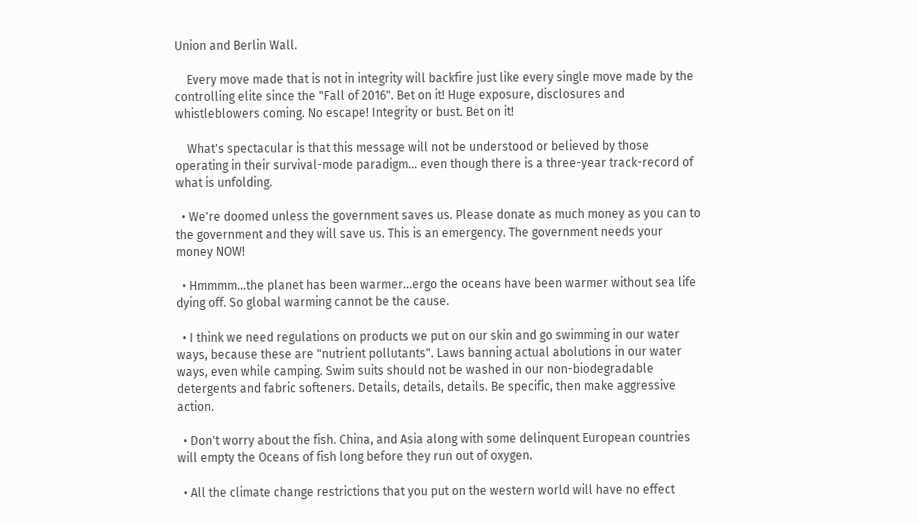Union and Berlin Wall.

    Every move made that is not in integrity will backfire just like every single move made by the controlling elite since the "Fall of 2016". Bet on it! Huge exposure, disclosures and whistleblowers coming. No escape! Integrity or bust. Bet on it!

    What's spectacular is that this message will not be understood or believed by those operating in their survival-mode paradigm… even though there is a three-year track-record of what is unfolding.

  • We're doomed unless the government saves us. Please donate as much money as you can to the government and they will save us. This is an emergency. The government needs your money NOW!

  • Hmmmm…the planet has been warmer…ergo the oceans have been warmer without sea life dying off. So global warming cannot be the cause.

  • I think we need regulations on products we put on our skin and go swimming in our water ways, because these are "nutrient pollutants". Laws banning actual abolutions in our water ways, even while camping. Swim suits should not be washed in our non-biodegradable detergents and fabric softeners. Details, details, details. Be specific, then make aggressive action.

  • Don't worry about the fish. China, and Asia along with some delinquent European countries will empty the Oceans of fish long before they run out of oxygen.

  • All the climate change restrictions that you put on the western world will have no effect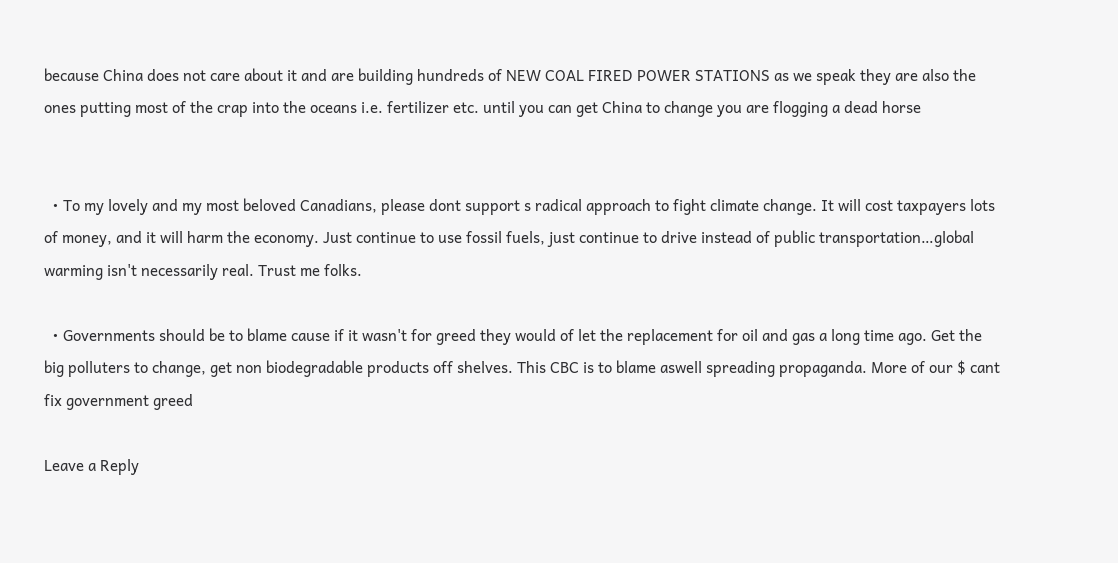because China does not care about it and are building hundreds of NEW COAL FIRED POWER STATIONS as we speak they are also the ones putting most of the crap into the oceans i.e. fertilizer etc. until you can get China to change you are flogging a dead horse


  • To my lovely and my most beloved Canadians, please dont support s radical approach to fight climate change. It will cost taxpayers lots of money, and it will harm the economy. Just continue to use fossil fuels, just continue to drive instead of public transportation…global warming isn't necessarily real. Trust me folks.

  • Governments should be to blame cause if it wasn't for greed they would of let the replacement for oil and gas a long time ago. Get the big polluters to change, get non biodegradable products off shelves. This CBC is to blame aswell spreading propaganda. More of our $ cant fix government greed

Leave a Reply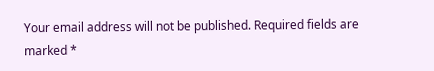Your email address will not be published. Required fields are marked *